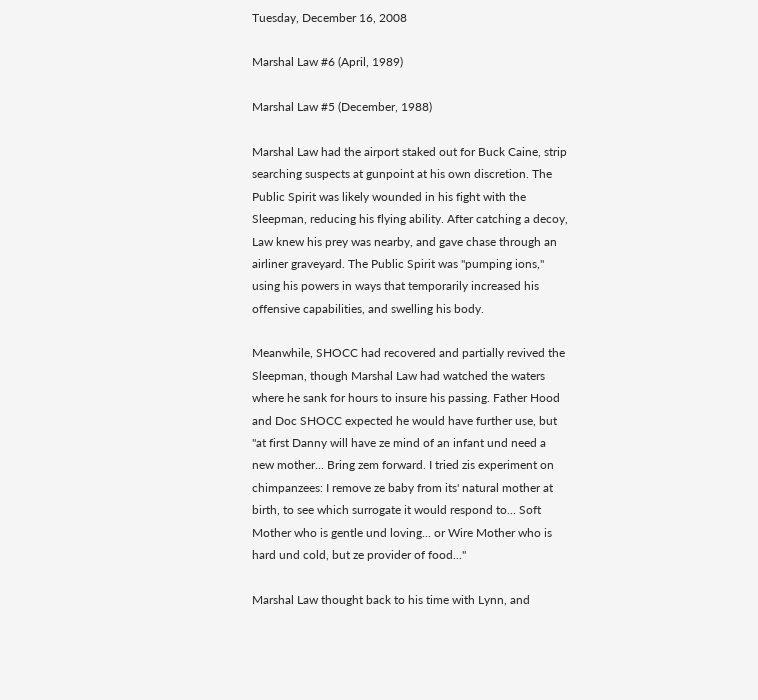Tuesday, December 16, 2008

Marshal Law #6 (April, 1989)

Marshal Law #5 (December, 1988)

Marshal Law had the airport staked out for Buck Caine, strip searching suspects at gunpoint at his own discretion. The Public Spirit was likely wounded in his fight with the Sleepman, reducing his flying ability. After catching a decoy, Law knew his prey was nearby, and gave chase through an airliner graveyard. The Public Spirit was "pumping ions," using his powers in ways that temporarily increased his offensive capabilities, and swelling his body.

Meanwhile, SHOCC had recovered and partially revived the Sleepman, though Marshal Law had watched the waters where he sank for hours to insure his passing. Father Hood and Doc SHOCC expected he would have further use, but "at first Danny will have ze mind of an infant und need a new mother... Bring zem forward. I tried zis experiment on chimpanzees: I remove ze baby from its' natural mother at birth, to see which surrogate it would respond to... Soft Mother who is gentle und loving... or Wire Mother who is hard und cold, but ze provider of food..."

Marshal Law thought back to his time with Lynn, and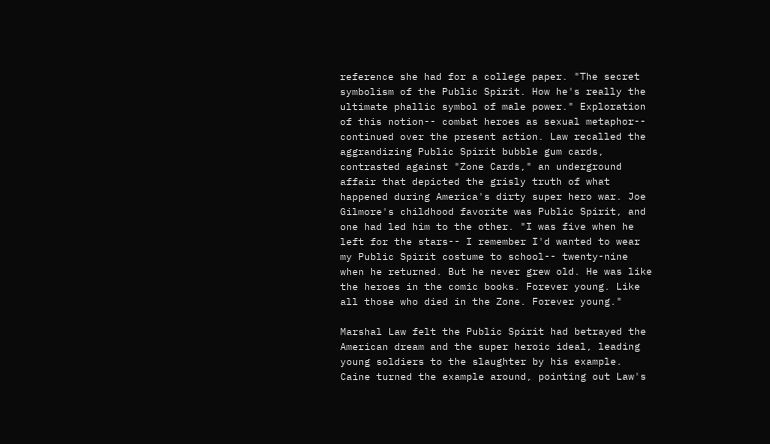reference she had for a college paper. "The secret symbolism of the Public Spirit. How he's really the ultimate phallic symbol of male power." Exploration of this notion-- combat heroes as sexual metaphor-- continued over the present action. Law recalled the aggrandizing Public Spirit bubble gum cards, contrasted against "Zone Cards," an underground affair that depicted the grisly truth of what happened during America's dirty super hero war. Joe Gilmore's childhood favorite was Public Spirit, and one had led him to the other. "I was five when he left for the stars-- I remember I'd wanted to wear my Public Spirit costume to school-- twenty-nine when he returned. But he never grew old. He was like the heroes in the comic books. Forever young. Like all those who died in the Zone. Forever young."

Marshal Law felt the Public Spirit had betrayed the American dream and the super heroic ideal, leading young soldiers to the slaughter by his example. Caine turned the example around, pointing out Law's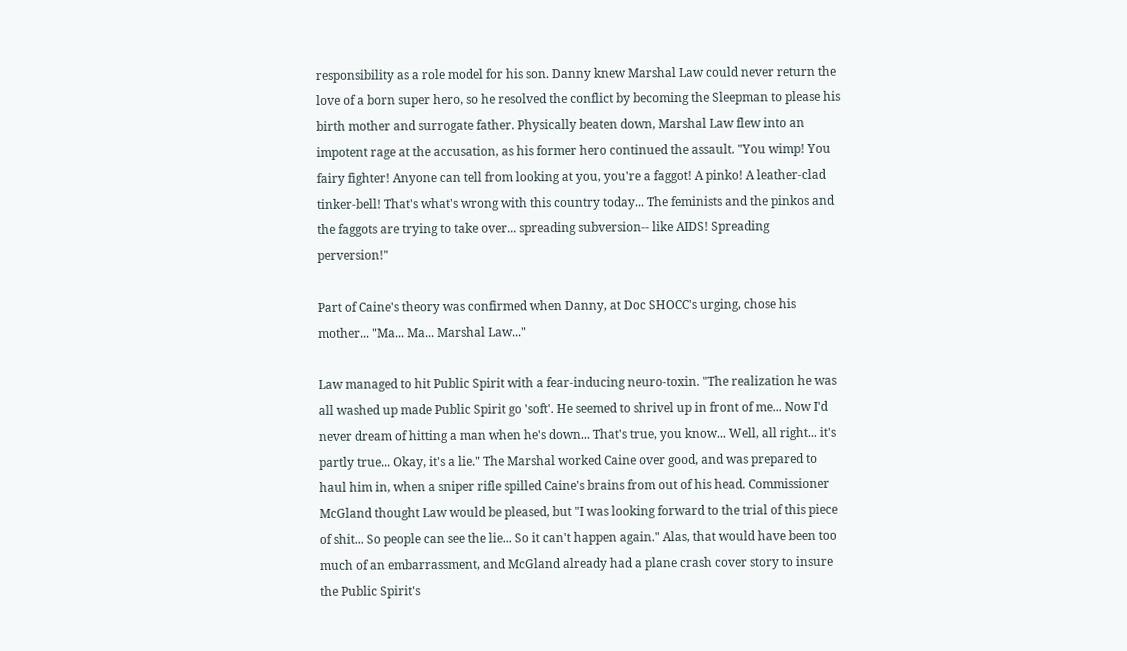responsibility as a role model for his son. Danny knew Marshal Law could never return the love of a born super hero, so he resolved the conflict by becoming the Sleepman to please his birth mother and surrogate father. Physically beaten down, Marshal Law flew into an impotent rage at the accusation, as his former hero continued the assault. "You wimp! You fairy fighter! Anyone can tell from looking at you, you're a faggot! A pinko! A leather-clad tinker-bell! That's what's wrong with this country today... The feminists and the pinkos and the faggots are trying to take over... spreading subversion-- like AIDS! Spreading perversion!"

Part of Caine's theory was confirmed when Danny, at Doc SHOCC's urging, chose his mother... "Ma... Ma... Marshal Law..."

Law managed to hit Public Spirit with a fear-inducing neuro-toxin. "The realization he was all washed up made Public Spirit go 'soft'. He seemed to shrivel up in front of me... Now I'd never dream of hitting a man when he's down... That's true, you know... Well, all right... it's partly true... Okay, it's a lie." The Marshal worked Caine over good, and was prepared to haul him in, when a sniper rifle spilled Caine's brains from out of his head. Commissioner McGland thought Law would be pleased, but "I was looking forward to the trial of this piece of shit... So people can see the lie... So it can't happen again." Alas, that would have been too much of an embarrassment, and McGland already had a plane crash cover story to insure the Public Spirit's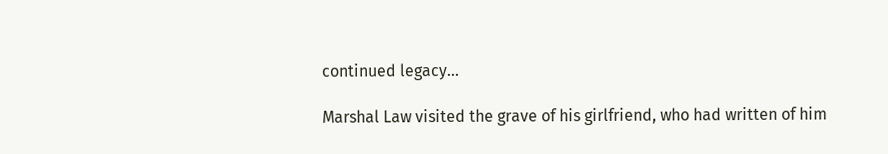continued legacy...

Marshal Law visited the grave of his girlfriend, who had written of him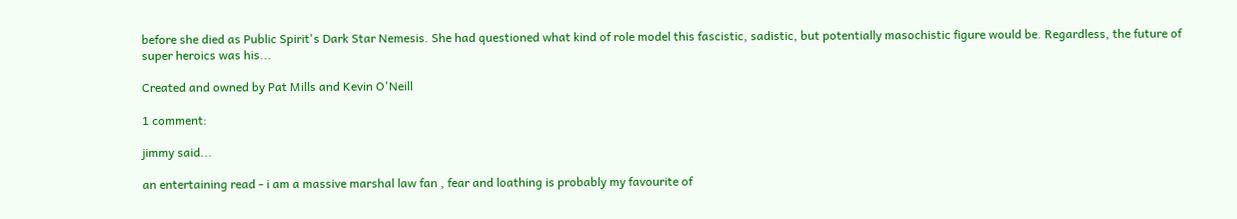before she died as Public Spirit's Dark Star Nemesis. She had questioned what kind of role model this fascistic, sadistic, but potentially masochistic figure would be. Regardless, the future of super heroics was his...

Created and owned by Pat Mills and Kevin O'Neill

1 comment:

jimmy said...

an entertaining read - i am a massive marshal law fan , fear and loathing is probably my favourite of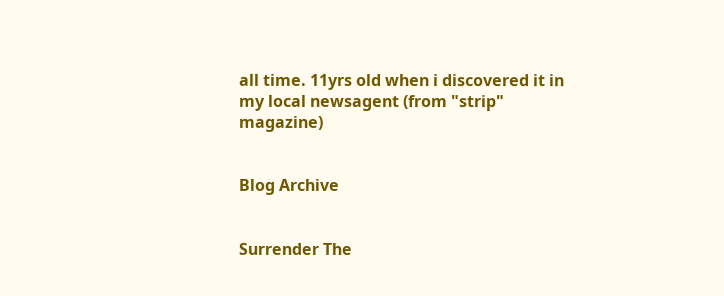all time. 11yrs old when i discovered it in my local newsagent (from "strip" magazine)


Blog Archive


Surrender The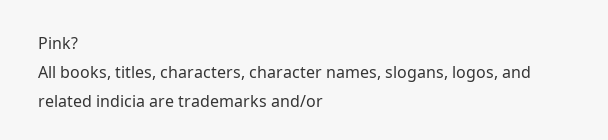Pink?
All books, titles, characters, character names, slogans, logos, and related indicia are trademarks and/or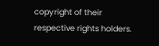copyright of their respective rights holders.